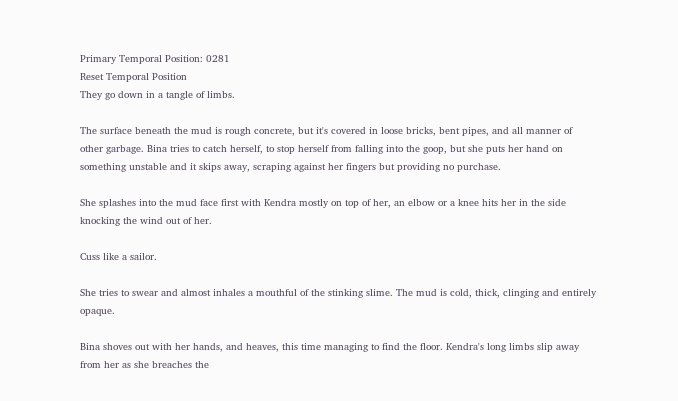Primary Temporal Position: 0281
Reset Temporal Position
They go down in a tangle of limbs.

The surface beneath the mud is rough concrete, but it's covered in loose bricks, bent pipes, and all manner of other garbage. Bina tries to catch herself, to stop herself from falling into the goop, but she puts her hand on something unstable and it skips away, scraping against her fingers but providing no purchase.

She splashes into the mud face first with Kendra mostly on top of her, an elbow or a knee hits her in the side knocking the wind out of her.

Cuss like a sailor.

She tries to swear and almost inhales a mouthful of the stinking slime. The mud is cold, thick, clinging and entirely opaque.

Bina shoves out with her hands, and heaves, this time managing to find the floor. Kendra's long limbs slip away from her as she breaches the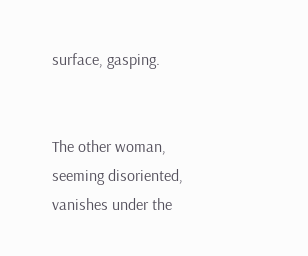surface, gasping.


The other woman, seeming disoriented, vanishes under the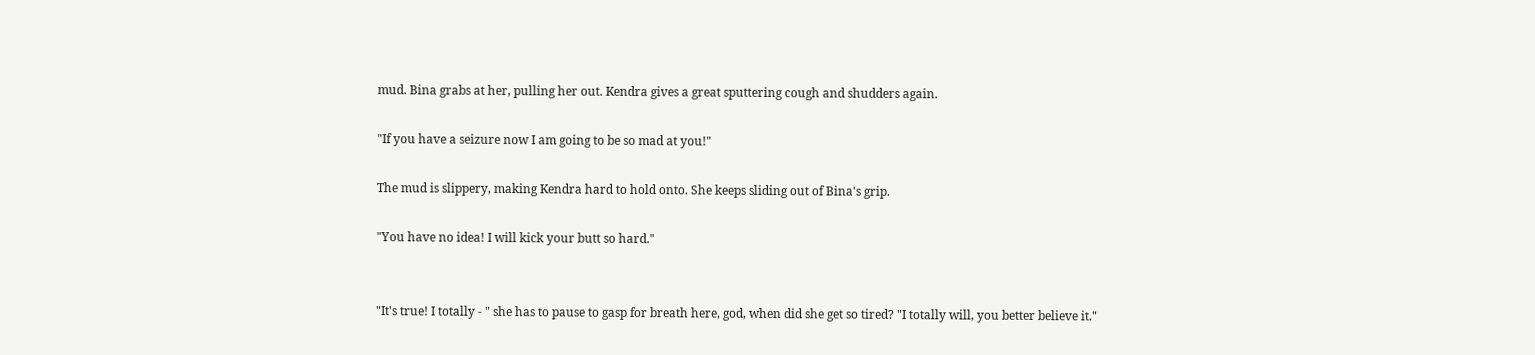mud. Bina grabs at her, pulling her out. Kendra gives a great sputtering cough and shudders again.

"If you have a seizure now I am going to be so mad at you!"

The mud is slippery, making Kendra hard to hold onto. She keeps sliding out of Bina's grip.

"You have no idea! I will kick your butt so hard."


"It's true! I totally - " she has to pause to gasp for breath here, god, when did she get so tired? "I totally will, you better believe it."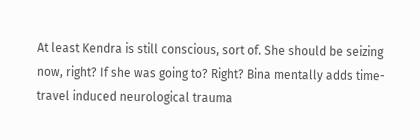At least Kendra is still conscious, sort of. She should be seizing now, right? If she was going to? Right? Bina mentally adds time-travel induced neurological trauma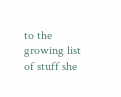to the growing list of stuff she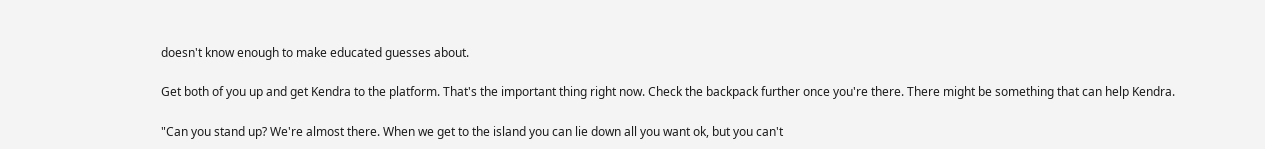doesn't know enough to make educated guesses about.

Get both of you up and get Kendra to the platform. That's the important thing right now. Check the backpack further once you're there. There might be something that can help Kendra.

"Can you stand up? We're almost there. When we get to the island you can lie down all you want ok, but you can't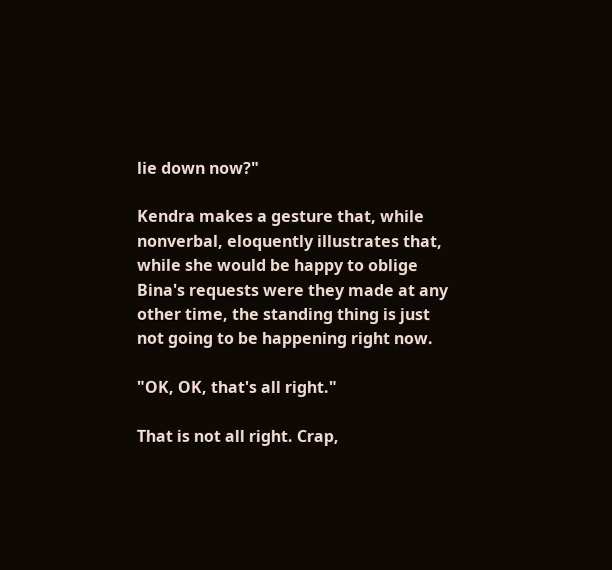lie down now?"

Kendra makes a gesture that, while nonverbal, eloquently illustrates that, while she would be happy to oblige Bina's requests were they made at any other time, the standing thing is just not going to be happening right now.

"OK, OK, that's all right."

That is not all right. Crap,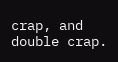crap, and double crap.